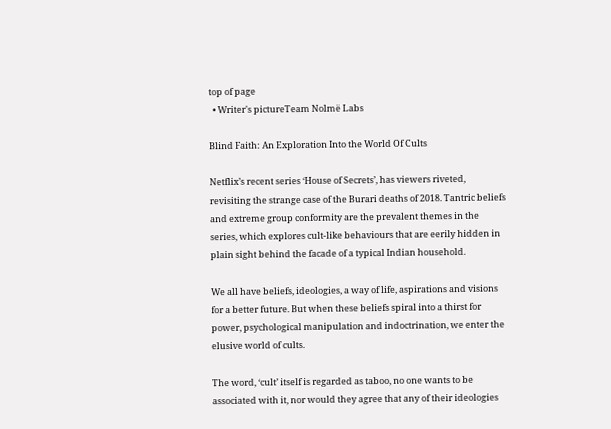top of page
  • Writer's pictureTeam Nolmë Labs

Blind Faith: An Exploration Into the World Of Cults

Netflix’s recent series ‘House of Secrets’, has viewers riveted, revisiting the strange case of the Burari deaths of 2018. Tantric beliefs and extreme group conformity are the prevalent themes in the series, which explores cult-like behaviours that are eerily hidden in plain sight behind the facade of a typical Indian household.

We all have beliefs, ideologies, a way of life, aspirations and visions for a better future. But when these beliefs spiral into a thirst for power, psychological manipulation and indoctrination, we enter the elusive world of cults.

The word, ‘cult’ itself is regarded as taboo, no one wants to be associated with it, nor would they agree that any of their ideologies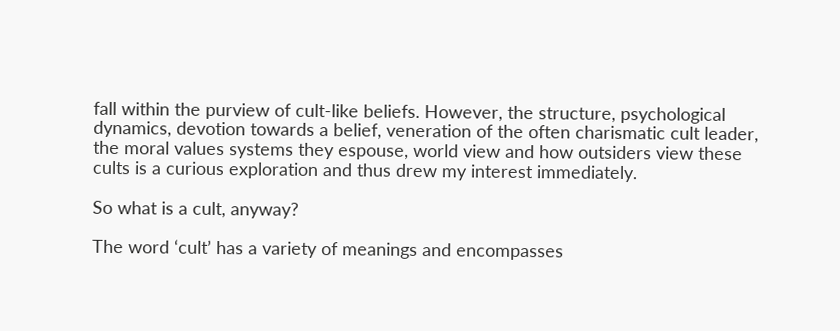fall within the purview of cult-like beliefs. However, the structure, psychological dynamics, devotion towards a belief, veneration of the often charismatic cult leader, the moral values systems they espouse, world view and how outsiders view these cults is a curious exploration and thus drew my interest immediately.

So what is a cult, anyway?

The word ‘cult’ has a variety of meanings and encompasses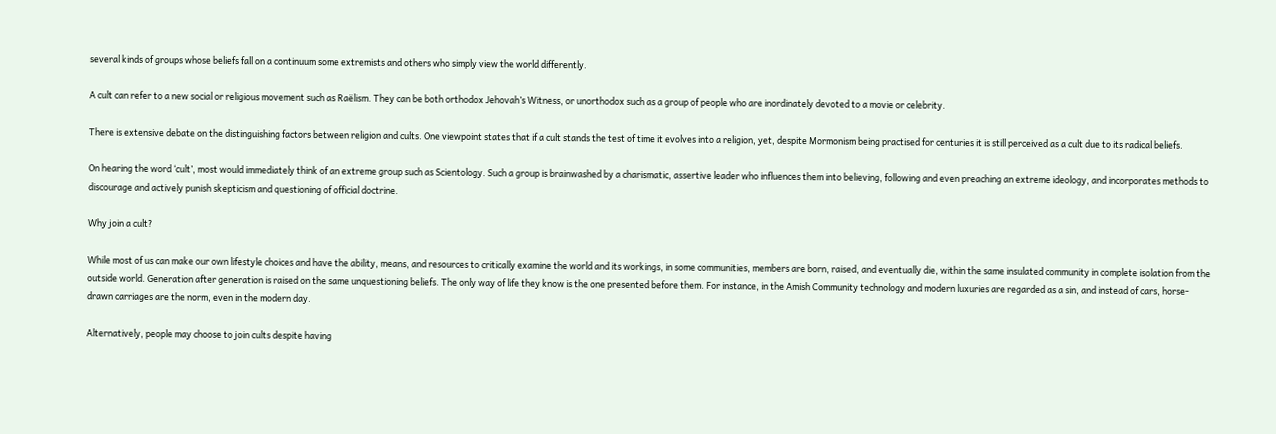several kinds of groups whose beliefs fall on a continuum some extremists and others who simply view the world differently.

A cult can refer to a new social or religious movement such as Raëlism. They can be both orthodox Jehovah’s Witness, or unorthodox such as a group of people who are inordinately devoted to a movie or celebrity.

There is extensive debate on the distinguishing factors between religion and cults. One viewpoint states that if a cult stands the test of time it evolves into a religion, yet, despite Mormonism being practised for centuries it is still perceived as a cult due to its radical beliefs.

On hearing the word ‘cult’, most would immediately think of an extreme group such as Scientology. Such a group is brainwashed by a charismatic, assertive leader who influences them into believing, following and even preaching an extreme ideology, and incorporates methods to discourage and actively punish skepticism and questioning of official doctrine.

Why join a cult?

While most of us can make our own lifestyle choices and have the ability, means, and resources to critically examine the world and its workings, in some communities, members are born, raised, and eventually die, within the same insulated community in complete isolation from the outside world. Generation after generation is raised on the same unquestioning beliefs. The only way of life they know is the one presented before them. For instance, in the Amish Community technology and modern luxuries are regarded as a sin, and instead of cars, horse-drawn carriages are the norm, even in the modern day.

Alternatively, people may choose to join cults despite having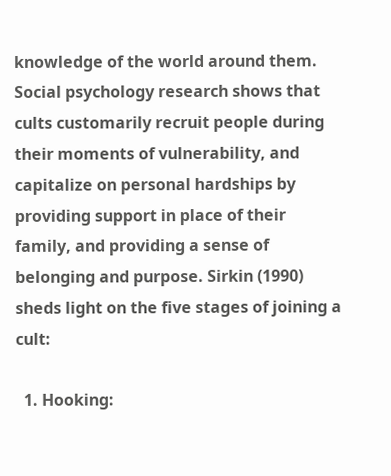knowledge of the world around them. Social psychology research shows that cults customarily recruit people during their moments of vulnerability, and capitalize on personal hardships by providing support in place of their family, and providing a sense of belonging and purpose. Sirkin (1990) sheds light on the five stages of joining a cult:

  1. Hooking: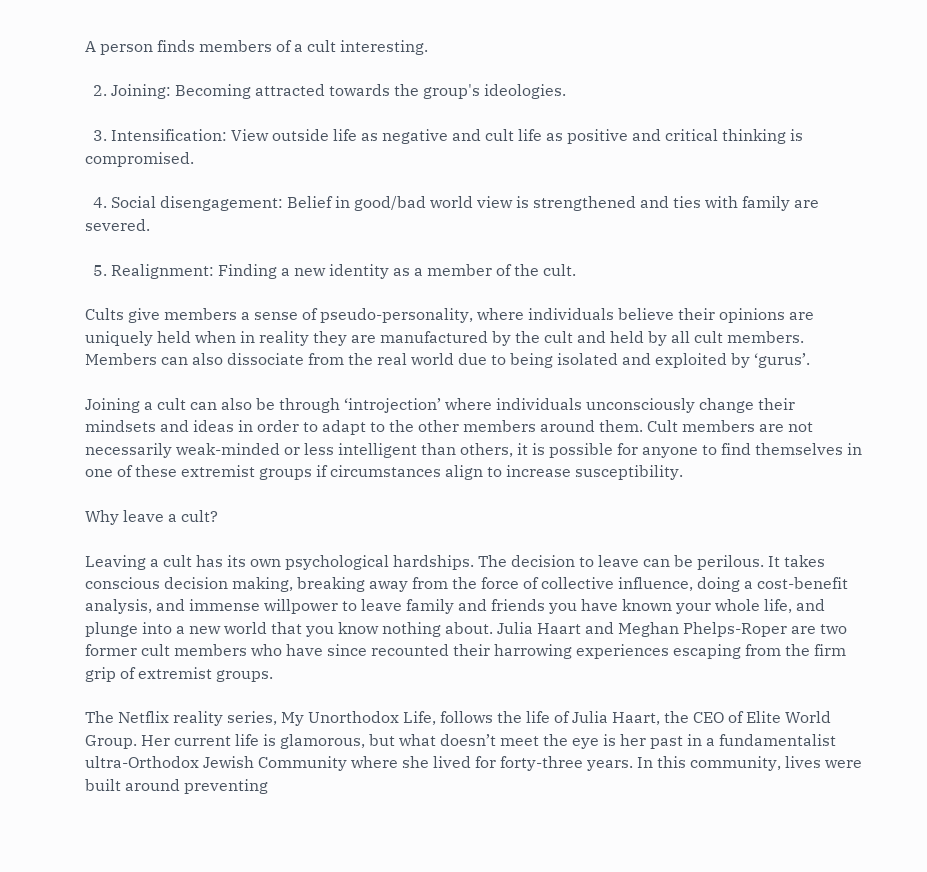A person finds members of a cult interesting.

  2. Joining: Becoming attracted towards the group's ideologies.

  3. Intensification: View outside life as negative and cult life as positive and critical thinking is compromised.

  4. Social disengagement: Belief in good/bad world view is strengthened and ties with family are severed.

  5. Realignment: Finding a new identity as a member of the cult.

Cults give members a sense of pseudo-personality, where individuals believe their opinions are uniquely held when in reality they are manufactured by the cult and held by all cult members. Members can also dissociate from the real world due to being isolated and exploited by ‘gurus’.

Joining a cult can also be through ‘introjection’ where individuals unconsciously change their mindsets and ideas in order to adapt to the other members around them. Cult members are not necessarily weak-minded or less intelligent than others, it is possible for anyone to find themselves in one of these extremist groups if circumstances align to increase susceptibility.

Why leave a cult?

Leaving a cult has its own psychological hardships. The decision to leave can be perilous. It takes conscious decision making, breaking away from the force of collective influence, doing a cost-benefit analysis, and immense willpower to leave family and friends you have known your whole life, and plunge into a new world that you know nothing about. Julia Haart and Meghan Phelps-Roper are two former cult members who have since recounted their harrowing experiences escaping from the firm grip of extremist groups.

The Netflix reality series, My Unorthodox Life, follows the life of Julia Haart, the CEO of Elite World Group. Her current life is glamorous, but what doesn’t meet the eye is her past in a fundamentalist ultra-Orthodox Jewish Community where she lived for forty-three years. In this community, lives were built around preventing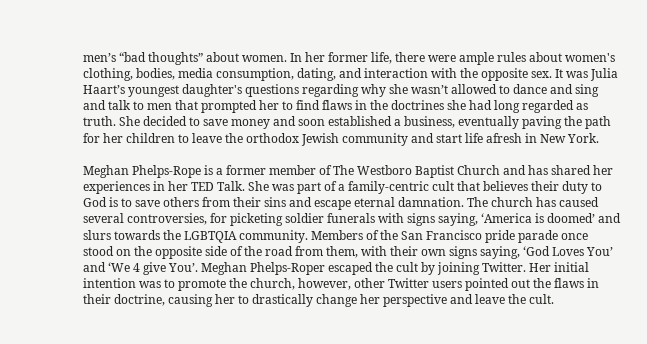men’s “bad thoughts” about women. In her former life, there were ample rules about women's clothing, bodies, media consumption, dating, and interaction with the opposite sex. It was Julia Haart’s youngest daughter's questions regarding why she wasn’t allowed to dance and sing and talk to men that prompted her to find flaws in the doctrines she had long regarded as truth. She decided to save money and soon established a business, eventually paving the path for her children to leave the orthodox Jewish community and start life afresh in New York.

Meghan Phelps-Rope is a former member of The Westboro Baptist Church and has shared her experiences in her TED Talk. She was part of a family-centric cult that believes their duty to God is to save others from their sins and escape eternal damnation. The church has caused several controversies, for picketing soldier funerals with signs saying, ‘America is doomed’ and slurs towards the LGBTQIA community. Members of the San Francisco pride parade once stood on the opposite side of the road from them, with their own signs saying, ‘God Loves You’ and ‘We 4 give You’. Meghan Phelps-Roper escaped the cult by joining Twitter. Her initial intention was to promote the church, however, other Twitter users pointed out the flaws in their doctrine, causing her to drastically change her perspective and leave the cult.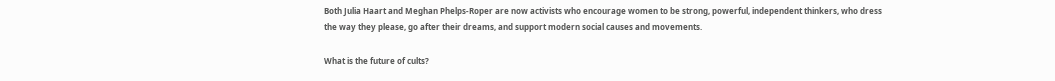Both Julia Haart and Meghan Phelps-Roper are now activists who encourage women to be strong, powerful, independent thinkers, who dress the way they please, go after their dreams, and support modern social causes and movements.

What is the future of cults?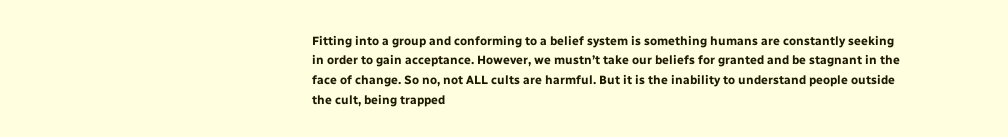Fitting into a group and conforming to a belief system is something humans are constantly seeking in order to gain acceptance. However, we mustn’t take our beliefs for granted and be stagnant in the face of change. So no, not ALL cults are harmful. But it is the inability to understand people outside the cult, being trapped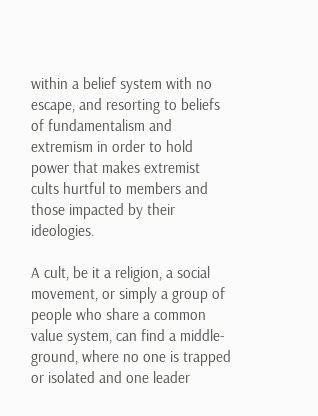within a belief system with no escape, and resorting to beliefs of fundamentalism and extremism in order to hold power that makes extremist cults hurtful to members and those impacted by their ideologies.

A cult, be it a religion, a social movement, or simply a group of people who share a common value system, can find a middle-ground, where no one is trapped or isolated and one leader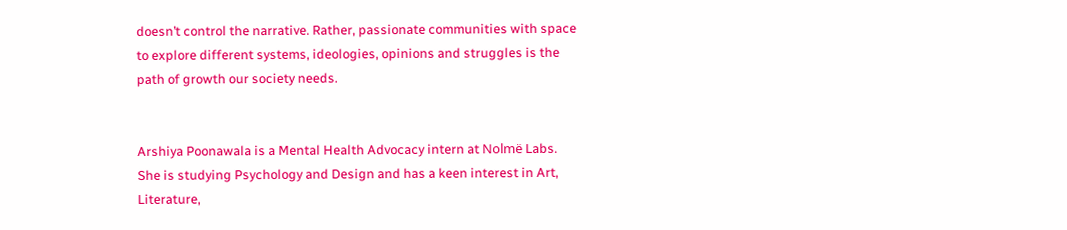doesn’t control the narrative. Rather, passionate communities with space to explore different systems, ideologies, opinions and struggles is the path of growth our society needs.


Arshiya Poonawala is a Mental Health Advocacy intern at Nolmë Labs. She is studying Psychology and Design and has a keen interest in Art, Literature,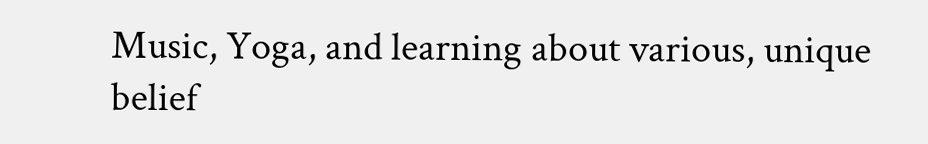Music, Yoga, and learning about various, unique belief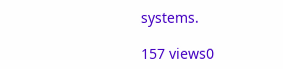systems.

157 views0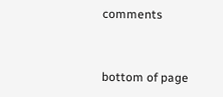comments


bottom of page